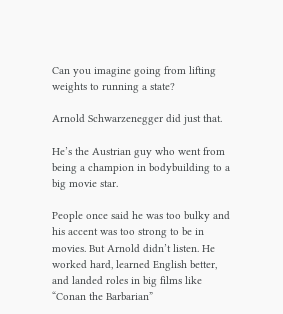Can you imagine going from lifting weights to running a state?

Arnold Schwarzenegger did just that.

He’s the Austrian guy who went from being a champion in bodybuilding to a big movie star.

People once said he was too bulky and his accent was too strong to be in movies. But Arnold didn’t listen. He worked hard, learned English better, and landed roles in big films like “Conan the Barbarian”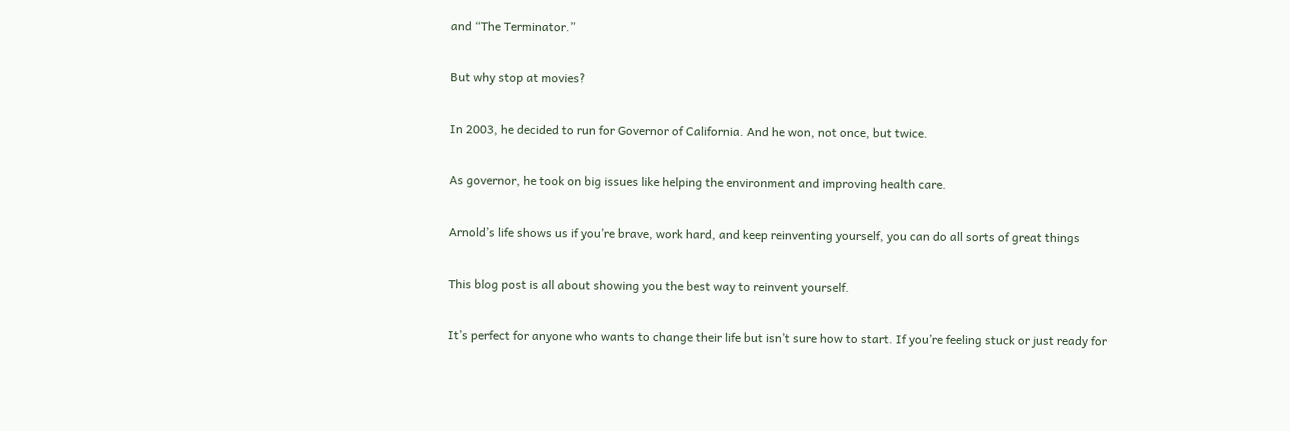and “The Terminator.”

But why stop at movies?

In 2003, he decided to run for Governor of California. And he won, not once, but twice.

As governor, he took on big issues like helping the environment and improving health care.

Arnold’s life shows us if you’re brave, work hard, and keep reinventing yourself, you can do all sorts of great things

This blog post is all about showing you the best way to reinvent yourself.

It’s perfect for anyone who wants to change their life but isn’t sure how to start. If you’re feeling stuck or just ready for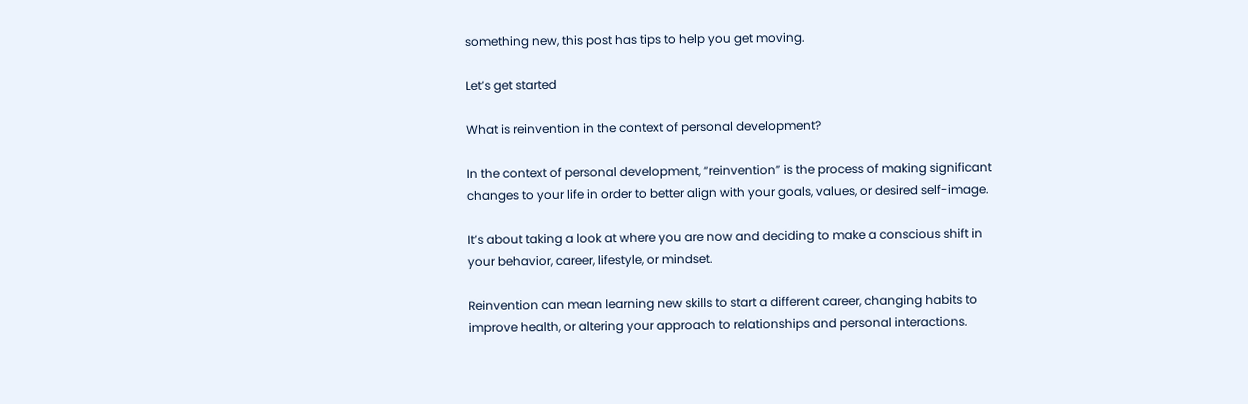something new, this post has tips to help you get moving.

Let’s get started

What is reinvention in the context of personal development?

In the context of personal development, “reinvention” is the process of making significant changes to your life in order to better align with your goals, values, or desired self-image.

It’s about taking a look at where you are now and deciding to make a conscious shift in your behavior, career, lifestyle, or mindset.

Reinvention can mean learning new skills to start a different career, changing habits to improve health, or altering your approach to relationships and personal interactions.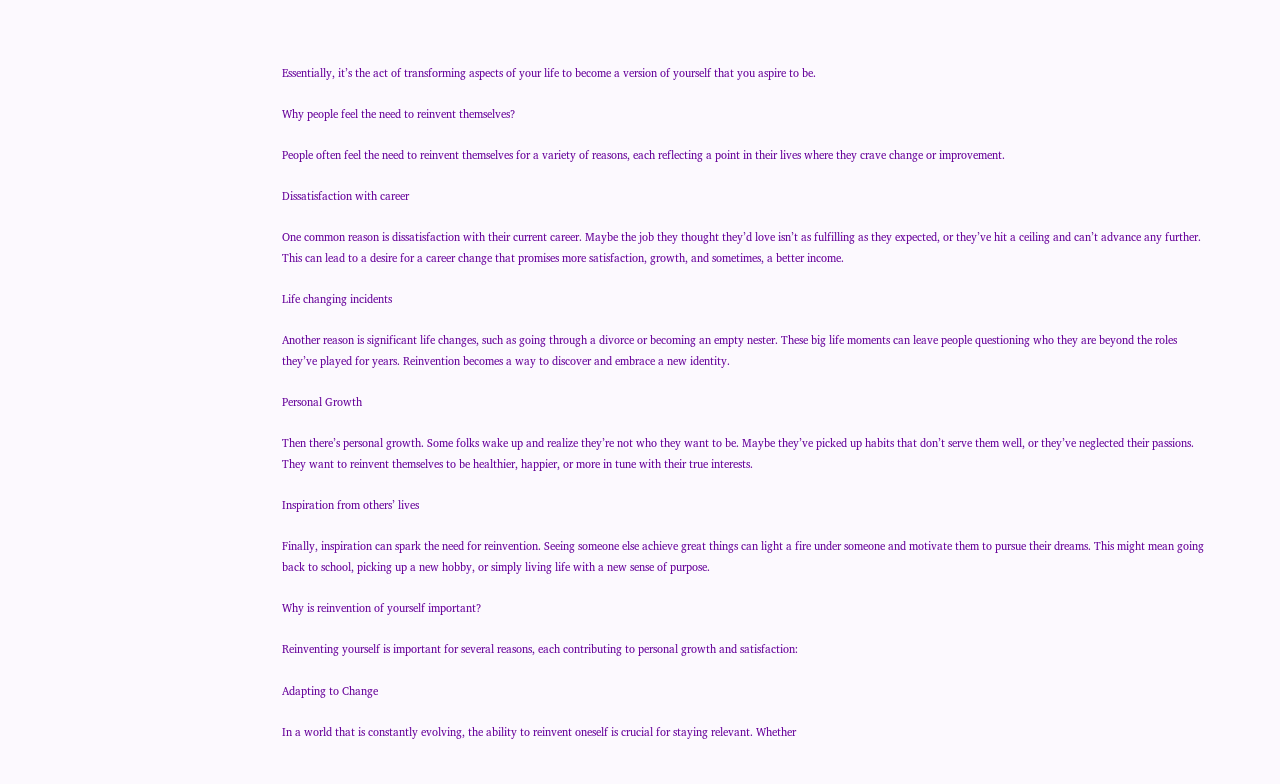Essentially, it’s the act of transforming aspects of your life to become a version of yourself that you aspire to be.

Why people feel the need to reinvent themselves?

People often feel the need to reinvent themselves for a variety of reasons, each reflecting a point in their lives where they crave change or improvement.

Dissatisfaction with career

One common reason is dissatisfaction with their current career. Maybe the job they thought they’d love isn’t as fulfilling as they expected, or they’ve hit a ceiling and can’t advance any further. This can lead to a desire for a career change that promises more satisfaction, growth, and sometimes, a better income.

Life changing incidents

Another reason is significant life changes, such as going through a divorce or becoming an empty nester. These big life moments can leave people questioning who they are beyond the roles they’ve played for years. Reinvention becomes a way to discover and embrace a new identity.

Personal Growth

Then there’s personal growth. Some folks wake up and realize they’re not who they want to be. Maybe they’ve picked up habits that don’t serve them well, or they’ve neglected their passions. They want to reinvent themselves to be healthier, happier, or more in tune with their true interests.

Inspiration from others’ lives

Finally, inspiration can spark the need for reinvention. Seeing someone else achieve great things can light a fire under someone and motivate them to pursue their dreams. This might mean going back to school, picking up a new hobby, or simply living life with a new sense of purpose.

Why is reinvention of yourself important?

Reinventing yourself is important for several reasons, each contributing to personal growth and satisfaction:

Adapting to Change

In a world that is constantly evolving, the ability to reinvent oneself is crucial for staying relevant. Whether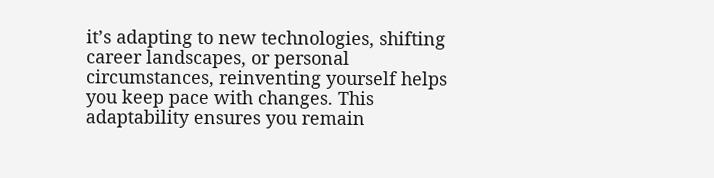it’s adapting to new technologies, shifting career landscapes, or personal circumstances, reinventing yourself helps you keep pace with changes. This adaptability ensures you remain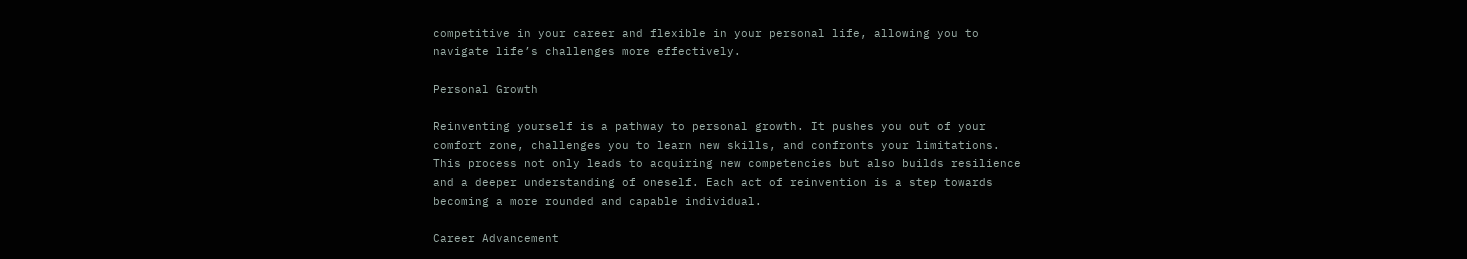competitive in your career and flexible in your personal life, allowing you to navigate life’s challenges more effectively.

Personal Growth

Reinventing yourself is a pathway to personal growth. It pushes you out of your comfort zone, challenges you to learn new skills, and confronts your limitations. This process not only leads to acquiring new competencies but also builds resilience and a deeper understanding of oneself. Each act of reinvention is a step towards becoming a more rounded and capable individual.

Career Advancement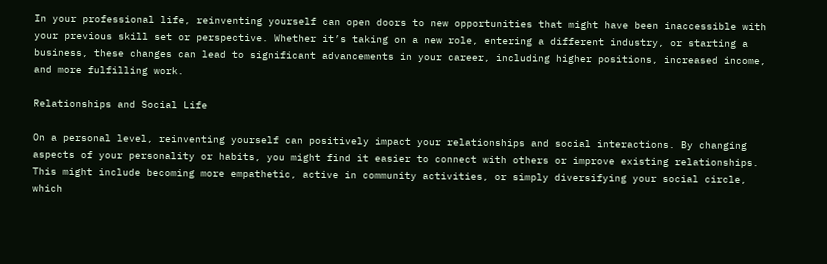In your professional life, reinventing yourself can open doors to new opportunities that might have been inaccessible with your previous skill set or perspective. Whether it’s taking on a new role, entering a different industry, or starting a business, these changes can lead to significant advancements in your career, including higher positions, increased income, and more fulfilling work.

Relationships and Social Life

On a personal level, reinventing yourself can positively impact your relationships and social interactions. By changing aspects of your personality or habits, you might find it easier to connect with others or improve existing relationships. This might include becoming more empathetic, active in community activities, or simply diversifying your social circle, which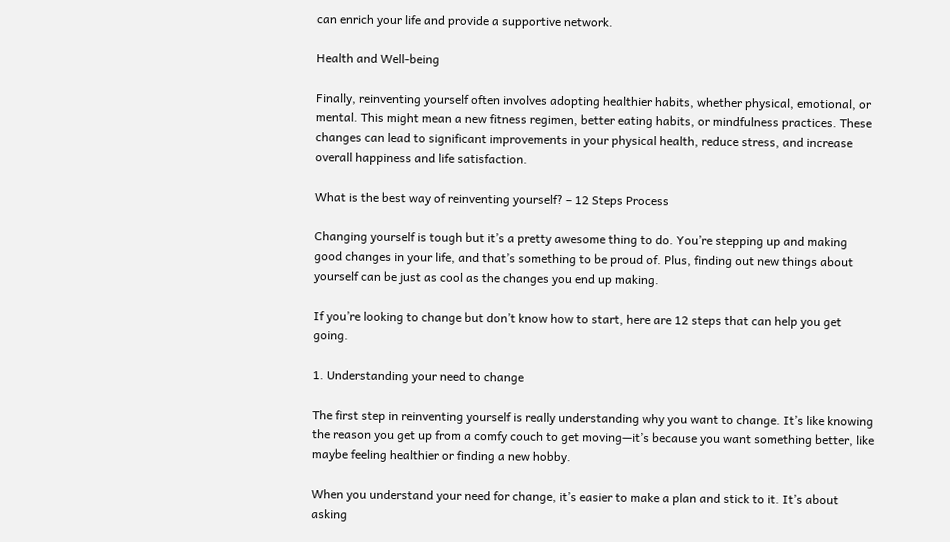can enrich your life and provide a supportive network.

Health and Well-being

Finally, reinventing yourself often involves adopting healthier habits, whether physical, emotional, or mental. This might mean a new fitness regimen, better eating habits, or mindfulness practices. These changes can lead to significant improvements in your physical health, reduce stress, and increase overall happiness and life satisfaction.

What is the best way of reinventing yourself? – 12 Steps Process

Changing yourself is tough but it’s a pretty awesome thing to do. You’re stepping up and making good changes in your life, and that’s something to be proud of. Plus, finding out new things about yourself can be just as cool as the changes you end up making.

If you’re looking to change but don’t know how to start, here are 12 steps that can help you get going.

1. Understanding your need to change

The first step in reinventing yourself is really understanding why you want to change. It’s like knowing the reason you get up from a comfy couch to get moving—it’s because you want something better, like maybe feeling healthier or finding a new hobby.

When you understand your need for change, it’s easier to make a plan and stick to it. It’s about asking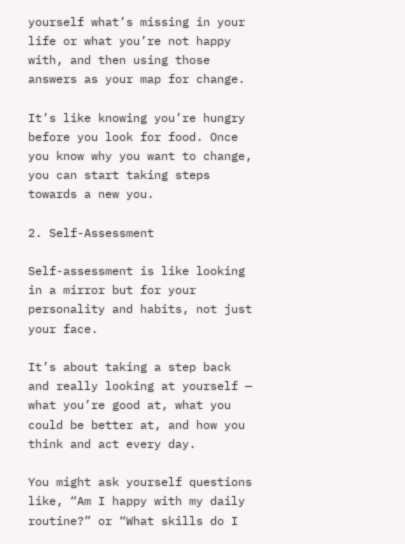yourself what’s missing in your life or what you’re not happy with, and then using those answers as your map for change.

It’s like knowing you’re hungry before you look for food. Once you know why you want to change, you can start taking steps towards a new you.

2. Self-Assessment

Self-assessment is like looking in a mirror but for your personality and habits, not just your face.

It’s about taking a step back and really looking at yourself — what you’re good at, what you could be better at, and how you think and act every day.

You might ask yourself questions like, “Am I happy with my daily routine?” or “What skills do I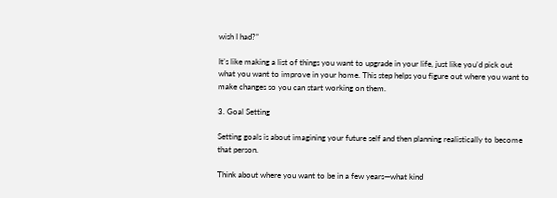wish I had?”

It’s like making a list of things you want to upgrade in your life, just like you’d pick out what you want to improve in your home. This step helps you figure out where you want to make changes so you can start working on them.

3. Goal Setting

Setting goals is about imagining your future self and then planning realistically to become that person.

Think about where you want to be in a few years—what kind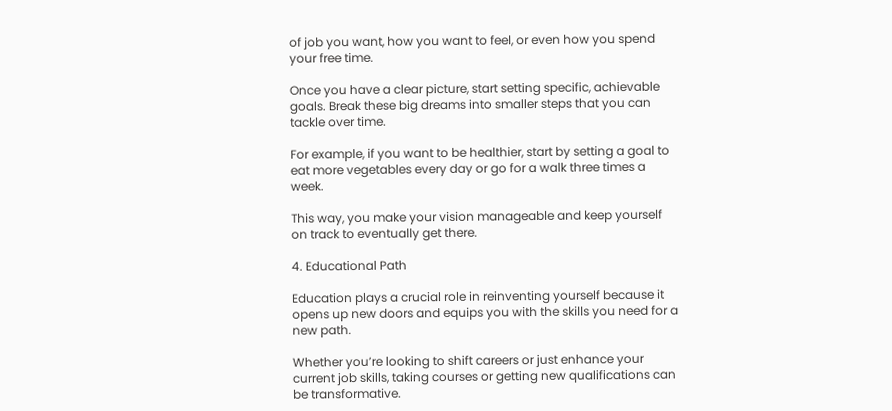of job you want, how you want to feel, or even how you spend your free time.

Once you have a clear picture, start setting specific, achievable goals. Break these big dreams into smaller steps that you can tackle over time.

For example, if you want to be healthier, start by setting a goal to eat more vegetables every day or go for a walk three times a week.

This way, you make your vision manageable and keep yourself on track to eventually get there.

4. Educational Path

Education plays a crucial role in reinventing yourself because it opens up new doors and equips you with the skills you need for a new path.

Whether you’re looking to shift careers or just enhance your current job skills, taking courses or getting new qualifications can be transformative.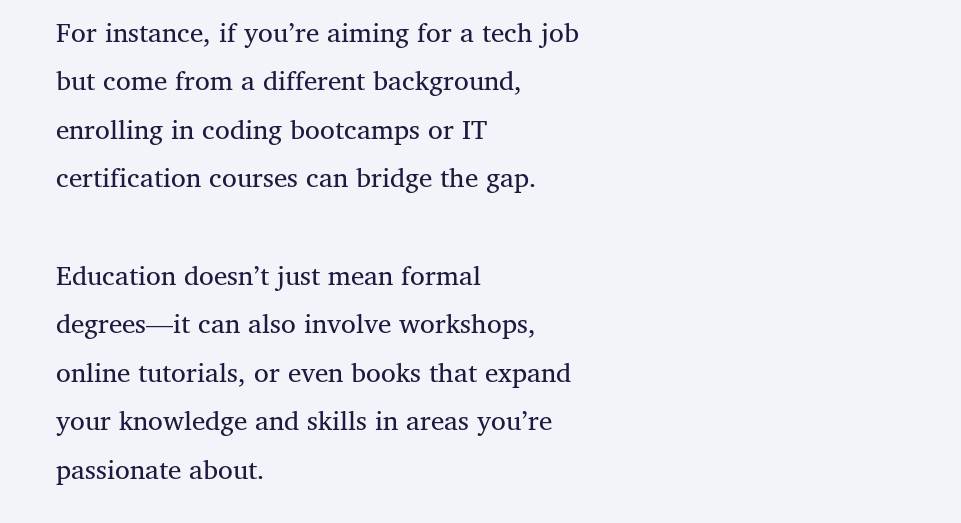For instance, if you’re aiming for a tech job but come from a different background, enrolling in coding bootcamps or IT certification courses can bridge the gap.

Education doesn’t just mean formal degrees—it can also involve workshops, online tutorials, or even books that expand your knowledge and skills in areas you’re passionate about.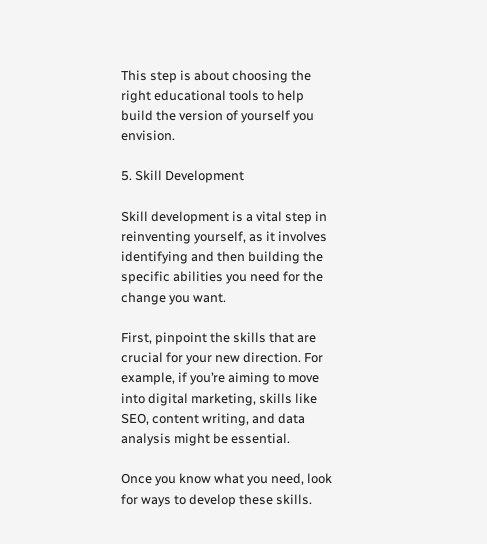This step is about choosing the right educational tools to help build the version of yourself you envision.

5. Skill Development

Skill development is a vital step in reinventing yourself, as it involves identifying and then building the specific abilities you need for the change you want.

First, pinpoint the skills that are crucial for your new direction. For example, if you’re aiming to move into digital marketing, skills like SEO, content writing, and data analysis might be essential.

Once you know what you need, look for ways to develop these skills.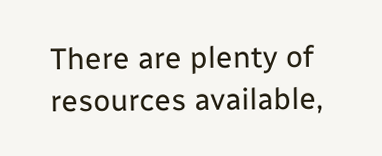There are plenty of resources available,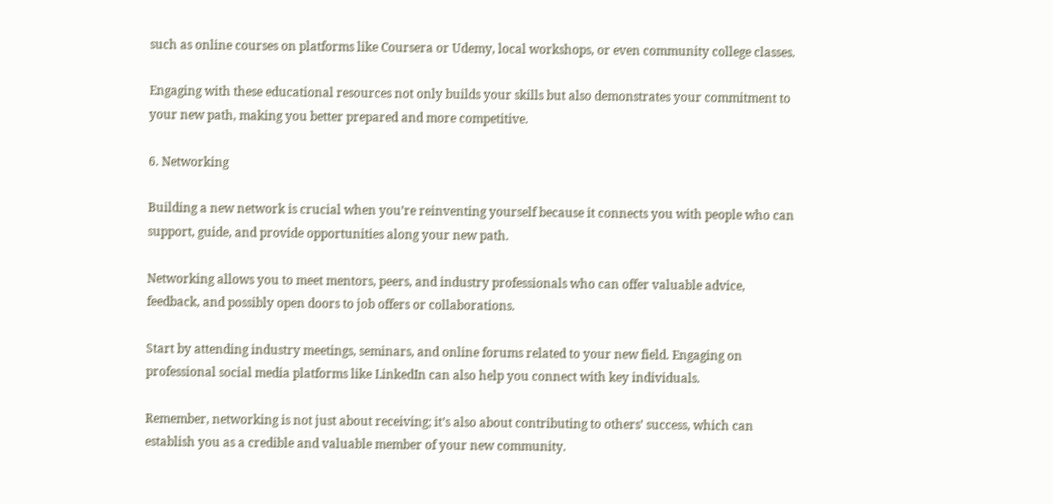such as online courses on platforms like Coursera or Udemy, local workshops, or even community college classes.

Engaging with these educational resources not only builds your skills but also demonstrates your commitment to your new path, making you better prepared and more competitive.

6. Networking

Building a new network is crucial when you’re reinventing yourself because it connects you with people who can support, guide, and provide opportunities along your new path.

Networking allows you to meet mentors, peers, and industry professionals who can offer valuable advice, feedback, and possibly open doors to job offers or collaborations.

Start by attending industry meetings, seminars, and online forums related to your new field. Engaging on professional social media platforms like LinkedIn can also help you connect with key individuals.

Remember, networking is not just about receiving; it’s also about contributing to others’ success, which can establish you as a credible and valuable member of your new community.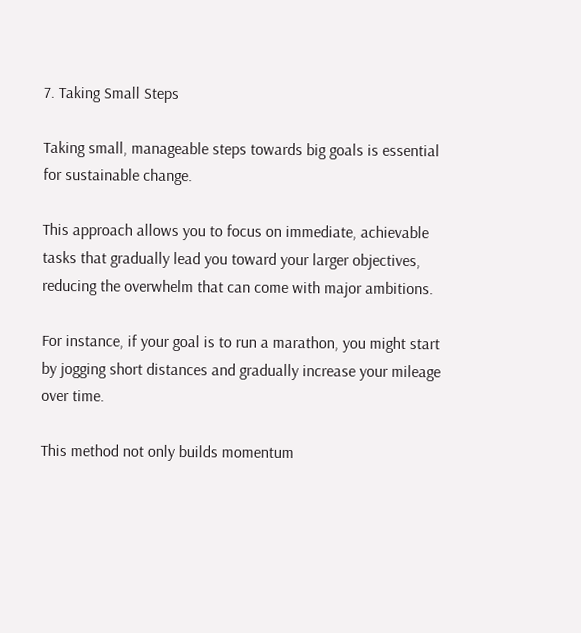7. Taking Small Steps

Taking small, manageable steps towards big goals is essential for sustainable change.

This approach allows you to focus on immediate, achievable tasks that gradually lead you toward your larger objectives, reducing the overwhelm that can come with major ambitions.

For instance, if your goal is to run a marathon, you might start by jogging short distances and gradually increase your mileage over time.

This method not only builds momentum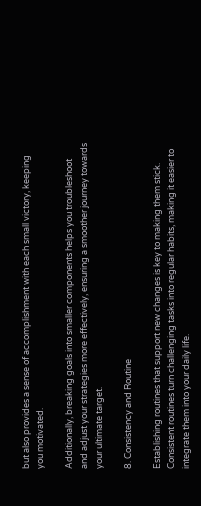but also provides a sense of accomplishment with each small victory, keeping you motivated.

Additionally, breaking goals into smaller components helps you troubleshoot and adjust your strategies more effectively, ensuring a smoother journey towards your ultimate target.

8. Consistency and Routine

Establishing routines that support new changes is key to making them stick. Consistent routines turn challenging tasks into regular habits, making it easier to integrate them into your daily life.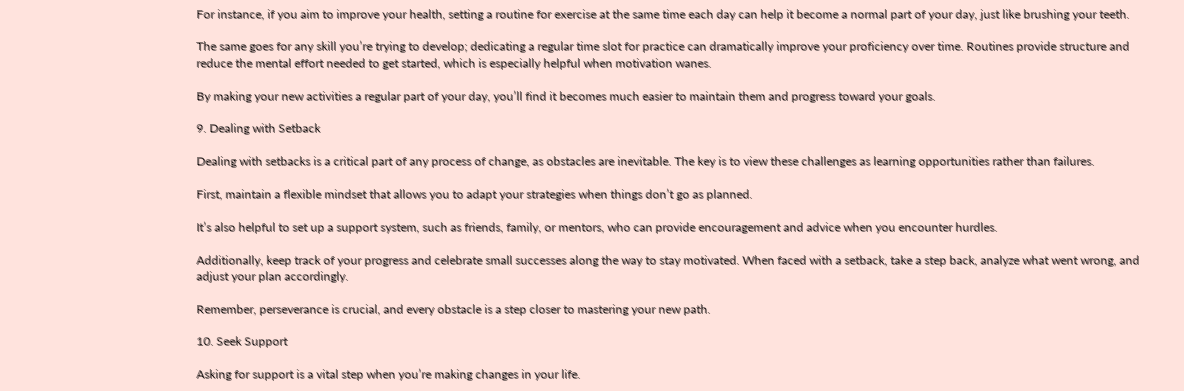For instance, if you aim to improve your health, setting a routine for exercise at the same time each day can help it become a normal part of your day, just like brushing your teeth.

The same goes for any skill you’re trying to develop; dedicating a regular time slot for practice can dramatically improve your proficiency over time. Routines provide structure and reduce the mental effort needed to get started, which is especially helpful when motivation wanes.

By making your new activities a regular part of your day, you’ll find it becomes much easier to maintain them and progress toward your goals.

9. Dealing with Setback

Dealing with setbacks is a critical part of any process of change, as obstacles are inevitable. The key is to view these challenges as learning opportunities rather than failures.

First, maintain a flexible mindset that allows you to adapt your strategies when things don’t go as planned.

It’s also helpful to set up a support system, such as friends, family, or mentors, who can provide encouragement and advice when you encounter hurdles.

Additionally, keep track of your progress and celebrate small successes along the way to stay motivated. When faced with a setback, take a step back, analyze what went wrong, and adjust your plan accordingly.

Remember, perseverance is crucial, and every obstacle is a step closer to mastering your new path.

10. Seek Support

Asking for support is a vital step when you’re making changes in your life.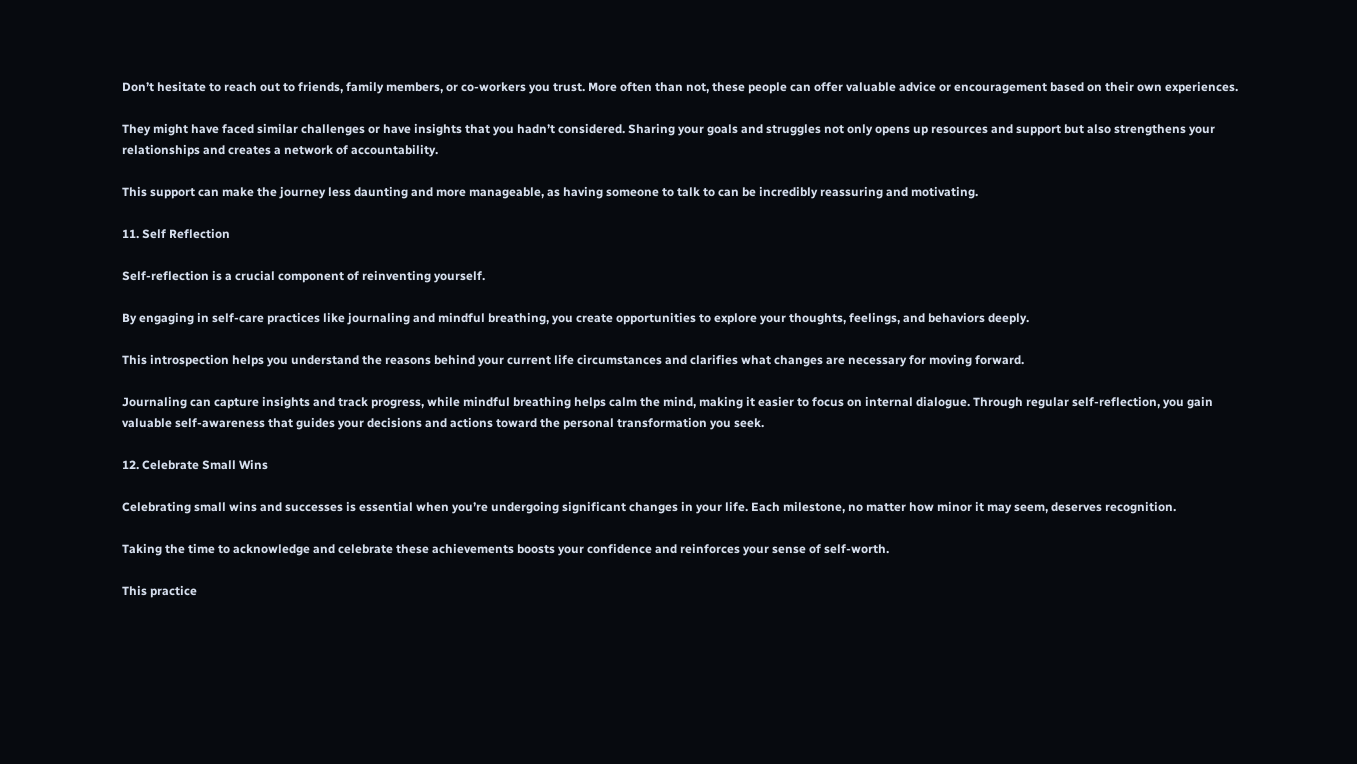Don’t hesitate to reach out to friends, family members, or co-workers you trust. More often than not, these people can offer valuable advice or encouragement based on their own experiences.

They might have faced similar challenges or have insights that you hadn’t considered. Sharing your goals and struggles not only opens up resources and support but also strengthens your relationships and creates a network of accountability.

This support can make the journey less daunting and more manageable, as having someone to talk to can be incredibly reassuring and motivating.

11. Self Reflection

Self-reflection is a crucial component of reinventing yourself.

By engaging in self-care practices like journaling and mindful breathing, you create opportunities to explore your thoughts, feelings, and behaviors deeply.

This introspection helps you understand the reasons behind your current life circumstances and clarifies what changes are necessary for moving forward.

Journaling can capture insights and track progress, while mindful breathing helps calm the mind, making it easier to focus on internal dialogue. Through regular self-reflection, you gain valuable self-awareness that guides your decisions and actions toward the personal transformation you seek.

12. Celebrate Small Wins

Celebrating small wins and successes is essential when you’re undergoing significant changes in your life. Each milestone, no matter how minor it may seem, deserves recognition.

Taking the time to acknowledge and celebrate these achievements boosts your confidence and reinforces your sense of self-worth.

This practice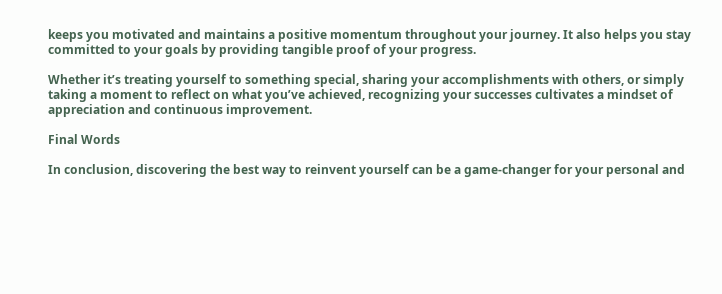keeps you motivated and maintains a positive momentum throughout your journey. It also helps you stay committed to your goals by providing tangible proof of your progress.

Whether it’s treating yourself to something special, sharing your accomplishments with others, or simply taking a moment to reflect on what you’ve achieved, recognizing your successes cultivates a mindset of appreciation and continuous improvement.

Final Words

In conclusion, discovering the best way to reinvent yourself can be a game-changer for your personal and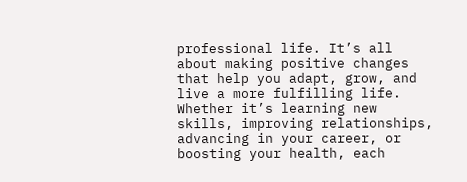professional life. It’s all about making positive changes that help you adapt, grow, and live a more fulfilling life. Whether it’s learning new skills, improving relationships, advancing in your career, or boosting your health, each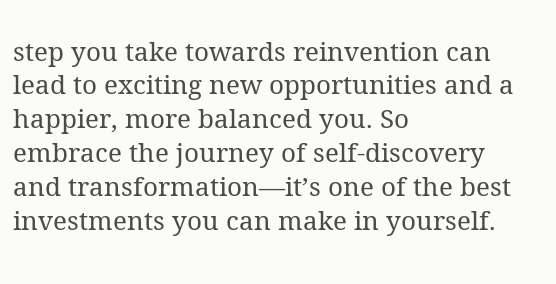step you take towards reinvention can lead to exciting new opportunities and a happier, more balanced you. So embrace the journey of self-discovery and transformation—it’s one of the best investments you can make in yourself.